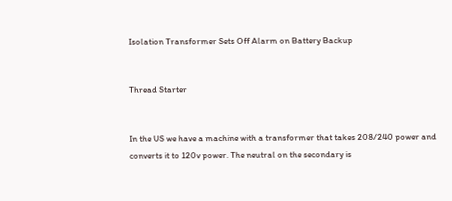Isolation Transformer Sets Off Alarm on Battery Backup


Thread Starter


In the US we have a machine with a transformer that takes 208/240 power and converts it to 120v power. The neutral on the secondary is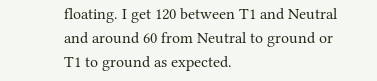floating. I get 120 between T1 and Neutral and around 60 from Neutral to ground or T1 to ground as expected.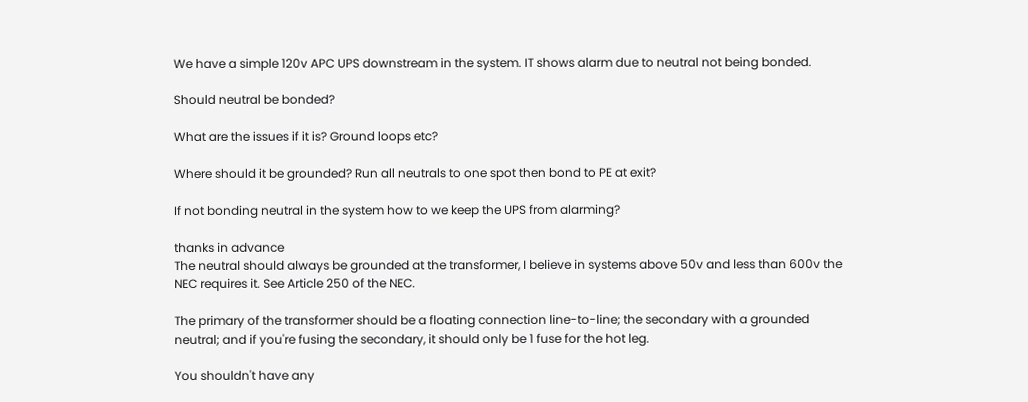We have a simple 120v APC UPS downstream in the system. IT shows alarm due to neutral not being bonded.

Should neutral be bonded?

What are the issues if it is? Ground loops etc?

Where should it be grounded? Run all neutrals to one spot then bond to PE at exit?

If not bonding neutral in the system how to we keep the UPS from alarming?

thanks in advance
The neutral should always be grounded at the transformer, I believe in systems above 50v and less than 600v the NEC requires it. See Article 250 of the NEC.

The primary of the transformer should be a floating connection line-to-line; the secondary with a grounded neutral; and if you're fusing the secondary, it should only be 1 fuse for the hot leg.

You shouldn't have any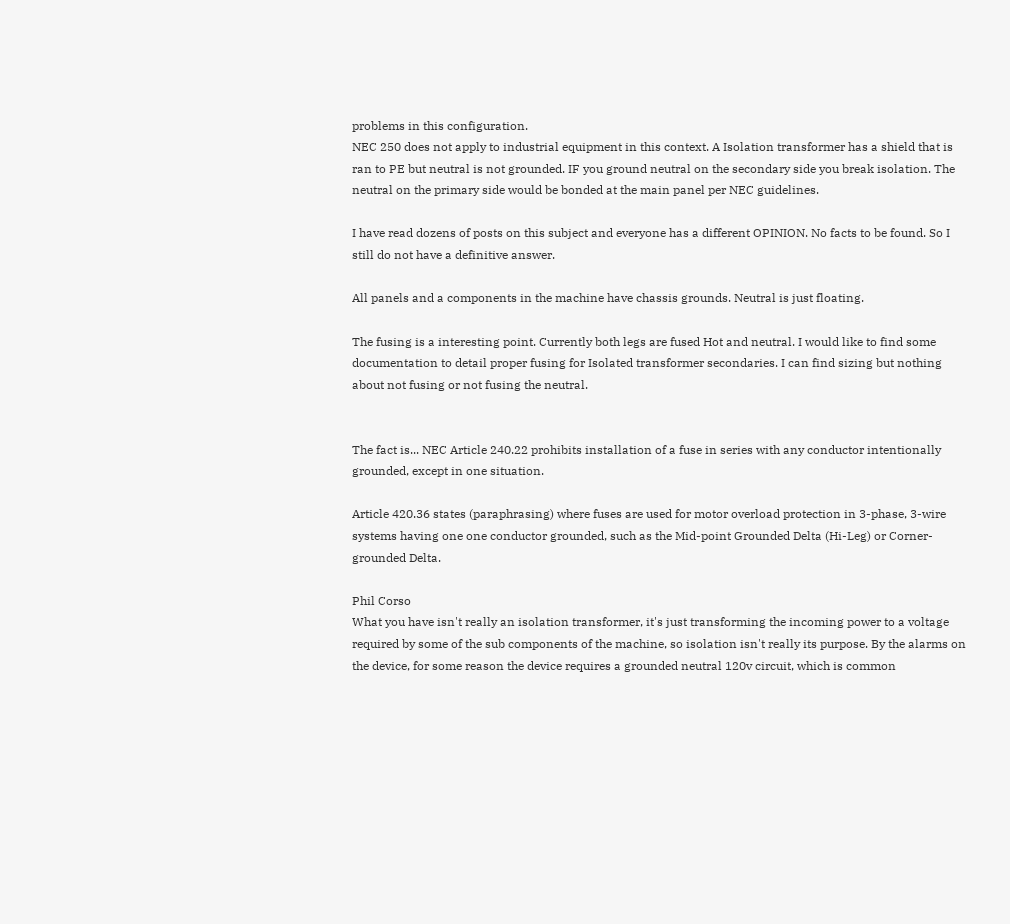problems in this configuration.
NEC 250 does not apply to industrial equipment in this context. A Isolation transformer has a shield that is ran to PE but neutral is not grounded. IF you ground neutral on the secondary side you break isolation. The neutral on the primary side would be bonded at the main panel per NEC guidelines.

I have read dozens of posts on this subject and everyone has a different OPINION. No facts to be found. So I still do not have a definitive answer.

All panels and a components in the machine have chassis grounds. Neutral is just floating.

The fusing is a interesting point. Currently both legs are fused Hot and neutral. I would like to find some documentation to detail proper fusing for Isolated transformer secondaries. I can find sizing but nothing about not fusing or not fusing the neutral.


The fact is... NEC Article 240.22 prohibits installation of a fuse in series with any conductor intentionally grounded, except in one situation.

Article 420.36 states (paraphrasing) where fuses are used for motor overload protection in 3-phase, 3-wire systems having one one conductor grounded, such as the Mid-point Grounded Delta (Hi-Leg) or Corner-grounded Delta.

Phil Corso
What you have isn't really an isolation transformer, it's just transforming the incoming power to a voltage required by some of the sub components of the machine, so isolation isn't really its purpose. By the alarms on the device, for some reason the device requires a grounded neutral 120v circuit, which is common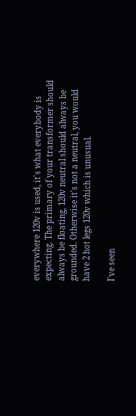everywhere 120v is used, it's what everybody is expecting. The primary of your transformer should always be floating, 120v neutral should always be grounded. Otherwise it's not a neutral, you would have 2 hot legs 120v which is unusual.

I've seen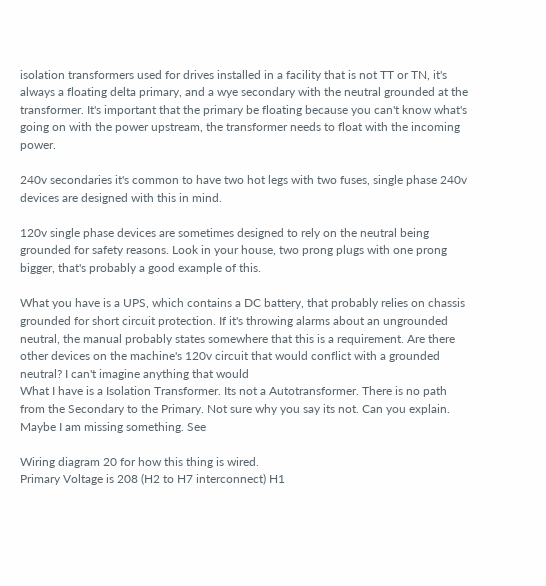isolation transformers used for drives installed in a facility that is not TT or TN, it's always a floating delta primary, and a wye secondary with the neutral grounded at the transformer. It's important that the primary be floating because you can't know what's going on with the power upstream, the transformer needs to float with the incoming power.

240v secondaries it's common to have two hot legs with two fuses, single phase 240v devices are designed with this in mind.

120v single phase devices are sometimes designed to rely on the neutral being grounded for safety reasons. Look in your house, two prong plugs with one prong bigger, that's probably a good example of this.

What you have is a UPS, which contains a DC battery, that probably relies on chassis grounded for short circuit protection. If it's throwing alarms about an ungrounded neutral, the manual probably states somewhere that this is a requirement. Are there other devices on the machine's 120v circuit that would conflict with a grounded neutral? I can't imagine anything that would
What I have is a Isolation Transformer. Its not a Autotransformer. There is no path from the Secondary to the Primary. Not sure why you say its not. Can you explain. Maybe I am missing something. See

Wiring diagram 20 for how this thing is wired.
Primary Voltage is 208 (H2 to H7 interconnect) H1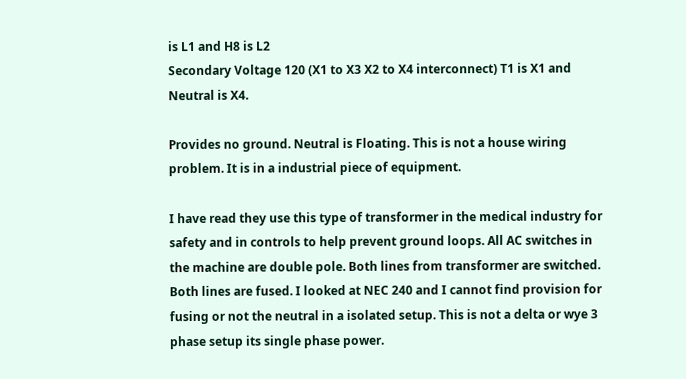is L1 and H8 is L2
Secondary Voltage 120 (X1 to X3 X2 to X4 interconnect) T1 is X1 and Neutral is X4.

Provides no ground. Neutral is Floating. This is not a house wiring problem. It is in a industrial piece of equipment.

I have read they use this type of transformer in the medical industry for safety and in controls to help prevent ground loops. All AC switches in the machine are double pole. Both lines from transformer are switched. Both lines are fused. I looked at NEC 240 and I cannot find provision for fusing or not the neutral in a isolated setup. This is not a delta or wye 3 phase setup its single phase power.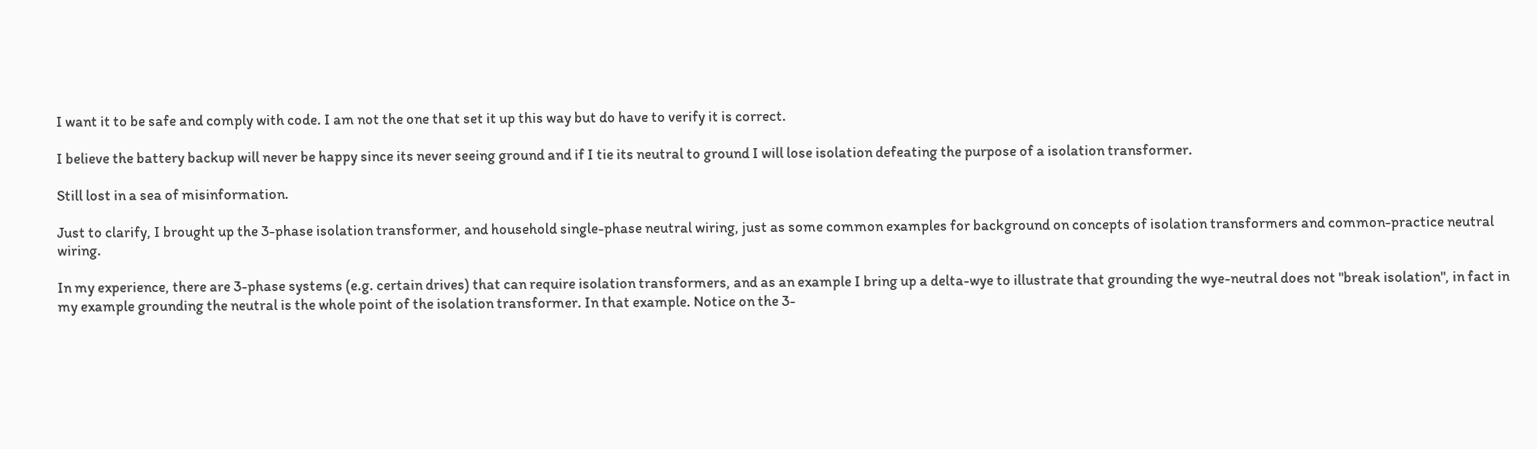I want it to be safe and comply with code. I am not the one that set it up this way but do have to verify it is correct.

I believe the battery backup will never be happy since its never seeing ground and if I tie its neutral to ground I will lose isolation defeating the purpose of a isolation transformer.

Still lost in a sea of misinformation.

Just to clarify, I brought up the 3-phase isolation transformer, and household single-phase neutral wiring, just as some common examples for background on concepts of isolation transformers and common-practice neutral wiring.

In my experience, there are 3-phase systems (e.g. certain drives) that can require isolation transformers, and as an example I bring up a delta-wye to illustrate that grounding the wye-neutral does not "break isolation", in fact in my example grounding the neutral is the whole point of the isolation transformer. In that example. Notice on the 3-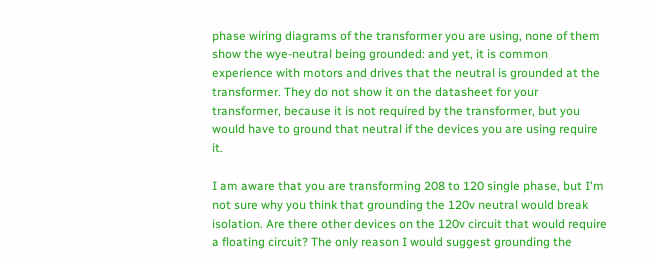phase wiring diagrams of the transformer you are using, none of them show the wye-neutral being grounded: and yet, it is common experience with motors and drives that the neutral is grounded at the transformer. They do not show it on the datasheet for your transformer, because it is not required by the transformer, but you would have to ground that neutral if the devices you are using require it.

I am aware that you are transforming 208 to 120 single phase, but I'm not sure why you think that grounding the 120v neutral would break isolation. Are there other devices on the 120v circuit that would require a floating circuit? The only reason I would suggest grounding the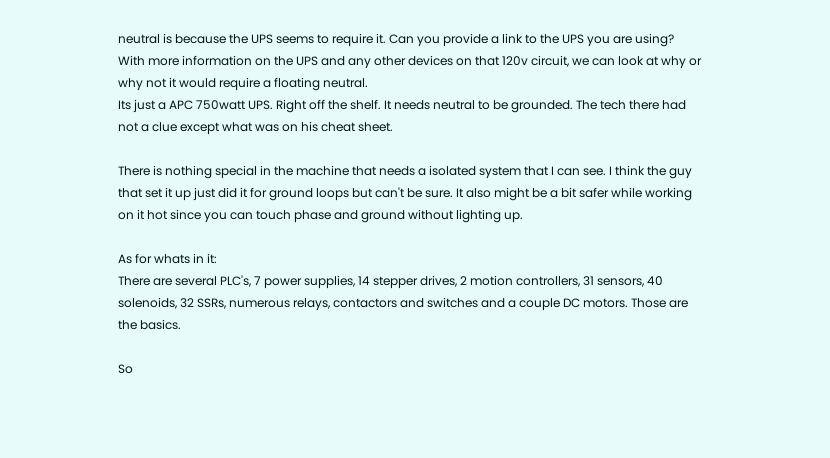neutral is because the UPS seems to require it. Can you provide a link to the UPS you are using? With more information on the UPS and any other devices on that 120v circuit, we can look at why or why not it would require a floating neutral.
Its just a APC 750watt UPS. Right off the shelf. It needs neutral to be grounded. The tech there had not a clue except what was on his cheat sheet.

There is nothing special in the machine that needs a isolated system that I can see. I think the guy that set it up just did it for ground loops but can't be sure. It also might be a bit safer while working on it hot since you can touch phase and ground without lighting up.

As for whats in it:
There are several PLC's, 7 power supplies, 14 stepper drives, 2 motion controllers, 31 sensors, 40 solenoids, 32 SSRs, numerous relays, contactors and switches and a couple DC motors. Those are the basics.

So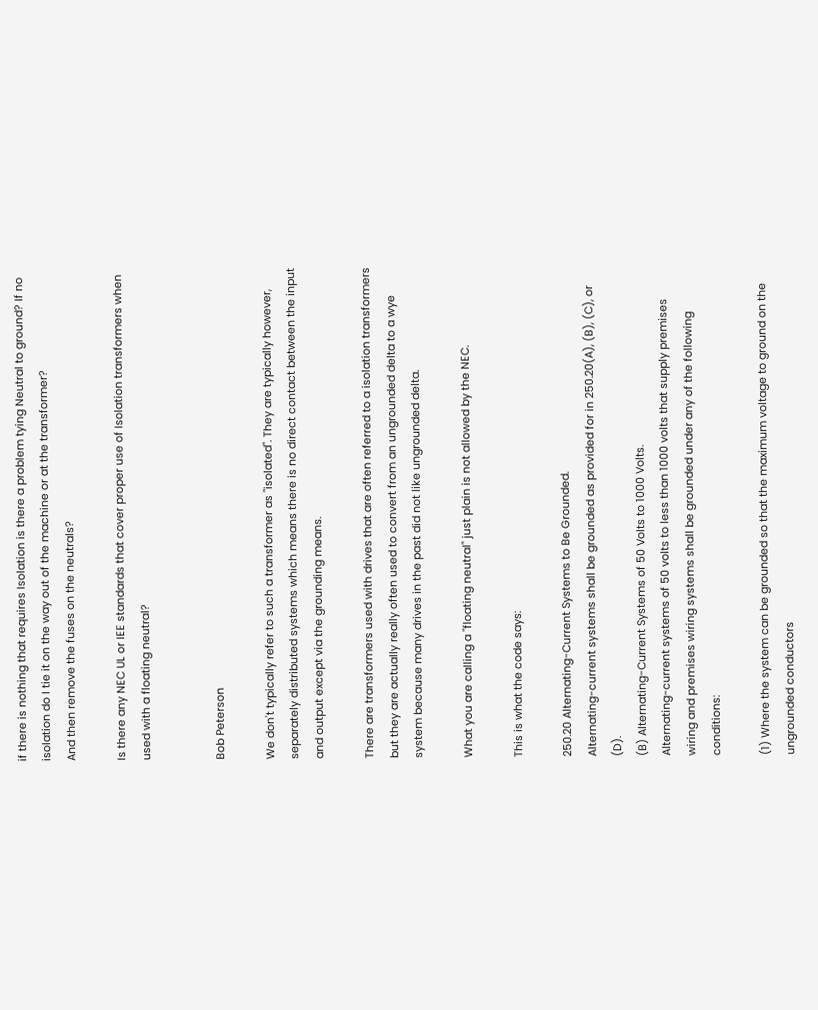if there is nothing that requires Isolation is there a problem tying Neutral to ground? If no isolation do I tie it on the way out of the machine or at the transformer?
And then remove the fuses on the neutrals?

Is there any NEC UL or IEE standards that cover proper use of Isolation transformers when used with a floating neutral?


Bob Peterson

We don't typically refer to such a transformer as "isolated". They are typically however, separately distributed systems which means there is no direct contact between the input and output except via the grounding means.

There are transformers used with drives that are often referred to a isolation transformers but they are actually really often used to convert from an ungrounded delta to a wye system because many drives in the past did not like ungrounded delta.

What you are calling a "floating neutral" just plain is not allowed by the NEC.

This is what the code says:

250.20 Alternating-Current Systems to Be Grounded.
Alternating-current systems shall be grounded as provided for in 250.20(A), (B), (C), or (D).
(B) Alternating-Current Systems of 50 Volts to 1000 Volts.
Alternating-current systems of 50 volts to less than 1000 volts that supply premises wiring and premises wiring systems shall be grounded under any of the following conditions:

(1) Where the system can be grounded so that the maximum voltage to ground on the ungrounded conductors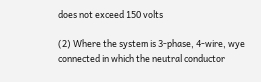does not exceed 150 volts

(2) Where the system is 3-phase, 4-wire, wye connected in which the neutral conductor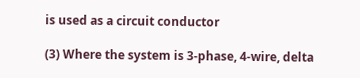is used as a circuit conductor

(3) Where the system is 3-phase, 4-wire, delta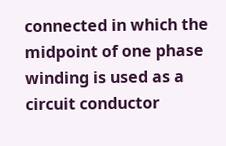connected in which the midpoint of one phase winding is used as a circuit conductor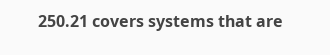250.21 covers systems that are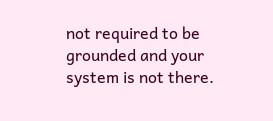not required to be grounded and your system is not there.